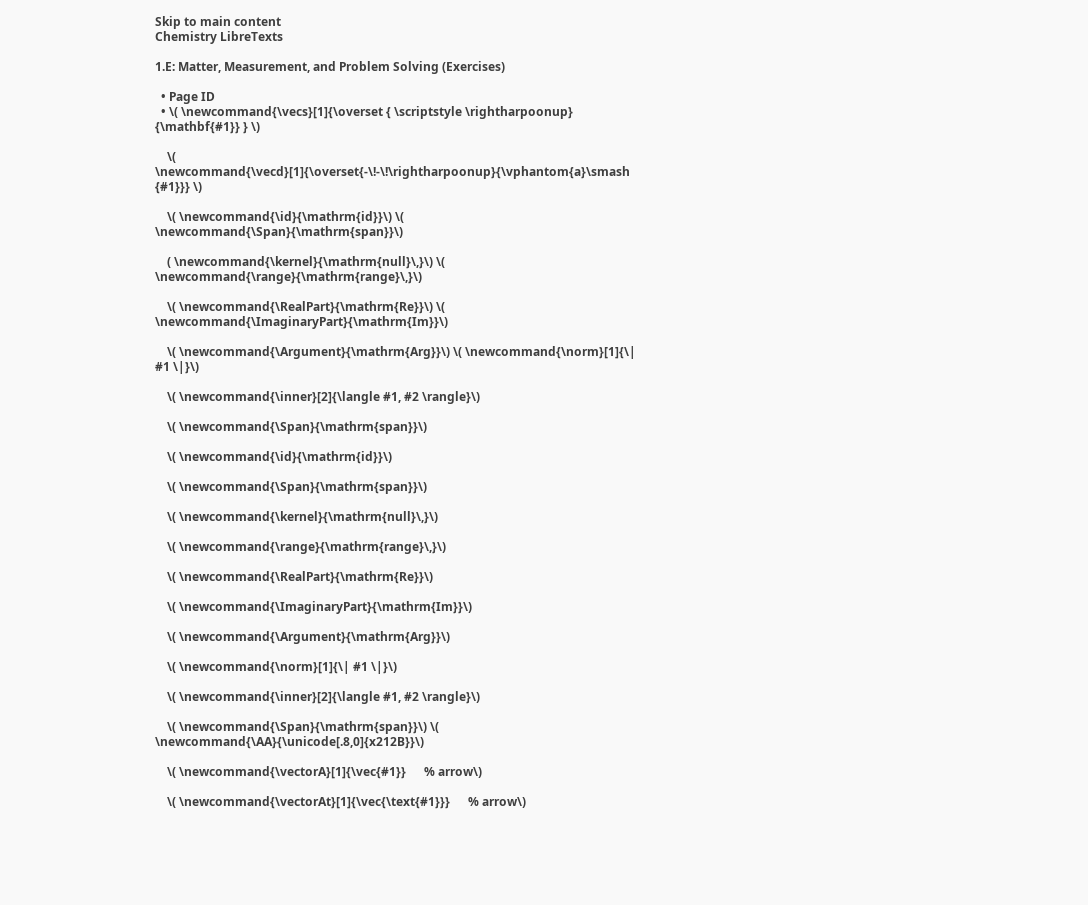Skip to main content
Chemistry LibreTexts

1.E: Matter, Measurement, and Problem Solving (Exercises)

  • Page ID
  • \( \newcommand{\vecs}[1]{\overset { \scriptstyle \rightharpoonup} {\mathbf{#1}} } \)

    \( \newcommand{\vecd}[1]{\overset{-\!-\!\rightharpoonup}{\vphantom{a}\smash {#1}}} \)

    \( \newcommand{\id}{\mathrm{id}}\) \( \newcommand{\Span}{\mathrm{span}}\)

    ( \newcommand{\kernel}{\mathrm{null}\,}\) \( \newcommand{\range}{\mathrm{range}\,}\)

    \( \newcommand{\RealPart}{\mathrm{Re}}\) \( \newcommand{\ImaginaryPart}{\mathrm{Im}}\)

    \( \newcommand{\Argument}{\mathrm{Arg}}\) \( \newcommand{\norm}[1]{\| #1 \|}\)

    \( \newcommand{\inner}[2]{\langle #1, #2 \rangle}\)

    \( \newcommand{\Span}{\mathrm{span}}\)

    \( \newcommand{\id}{\mathrm{id}}\)

    \( \newcommand{\Span}{\mathrm{span}}\)

    \( \newcommand{\kernel}{\mathrm{null}\,}\)

    \( \newcommand{\range}{\mathrm{range}\,}\)

    \( \newcommand{\RealPart}{\mathrm{Re}}\)

    \( \newcommand{\ImaginaryPart}{\mathrm{Im}}\)

    \( \newcommand{\Argument}{\mathrm{Arg}}\)

    \( \newcommand{\norm}[1]{\| #1 \|}\)

    \( \newcommand{\inner}[2]{\langle #1, #2 \rangle}\)

    \( \newcommand{\Span}{\mathrm{span}}\) \( \newcommand{\AA}{\unicode[.8,0]{x212B}}\)

    \( \newcommand{\vectorA}[1]{\vec{#1}}      % arrow\)

    \( \newcommand{\vectorAt}[1]{\vec{\text{#1}}}      % arrow\)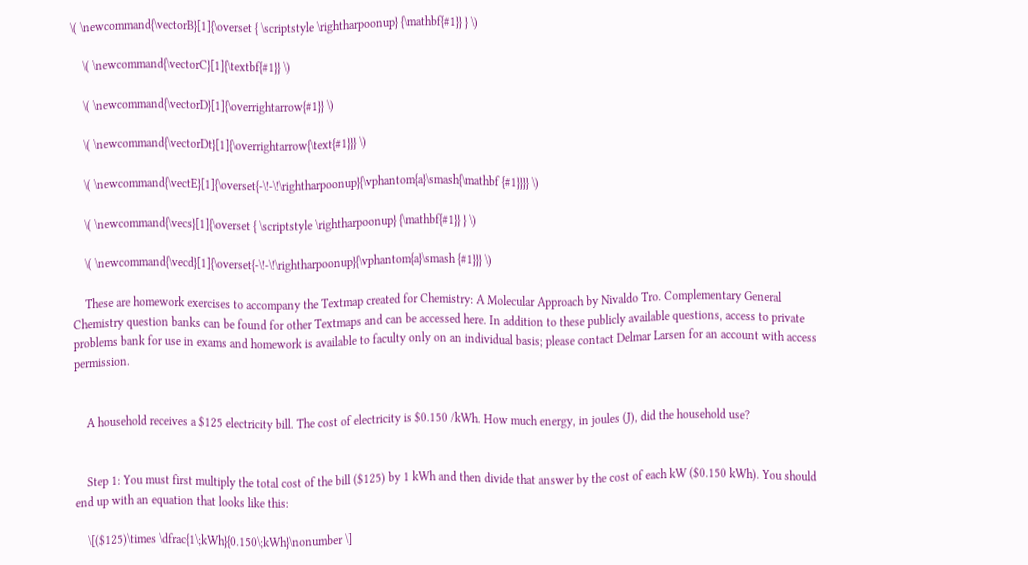\( \newcommand{\vectorB}[1]{\overset { \scriptstyle \rightharpoonup} {\mathbf{#1}} } \)

    \( \newcommand{\vectorC}[1]{\textbf{#1}} \)

    \( \newcommand{\vectorD}[1]{\overrightarrow{#1}} \)

    \( \newcommand{\vectorDt}[1]{\overrightarrow{\text{#1}}} \)

    \( \newcommand{\vectE}[1]{\overset{-\!-\!\rightharpoonup}{\vphantom{a}\smash{\mathbf {#1}}}} \)

    \( \newcommand{\vecs}[1]{\overset { \scriptstyle \rightharpoonup} {\mathbf{#1}} } \)

    \( \newcommand{\vecd}[1]{\overset{-\!-\!\rightharpoonup}{\vphantom{a}\smash {#1}}} \)

    These are homework exercises to accompany the Textmap created for Chemistry: A Molecular Approach by Nivaldo Tro. Complementary General Chemistry question banks can be found for other Textmaps and can be accessed here. In addition to these publicly available questions, access to private problems bank for use in exams and homework is available to faculty only on an individual basis; please contact Delmar Larsen for an account with access permission.


    A household receives a $125 electricity bill. The cost of electricity is $0.150 /kWh. How much energy, in joules (J), did the household use?


    Step 1: You must first multiply the total cost of the bill ($125) by 1 kWh and then divide that answer by the cost of each kW ($0.150 kWh). You should end up with an equation that looks like this:

    \[($125)\times \dfrac{1\;kWh}{0.150\;kWh}\nonumber \]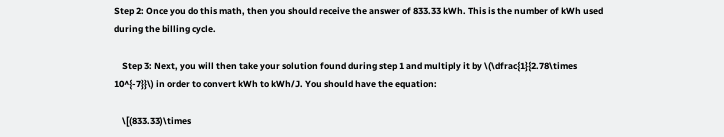Step 2: Once you do this math, then you should receive the answer of 833.33 kWh. This is the number of kWh used during the billing cycle.

    Step 3: Next, you will then take your solution found during step 1 and multiply it by \(\dfrac{1}{2.78\times 10^{-7}}\) in order to convert kWh to kWh/J. You should have the equation:

    \[(833.33)\times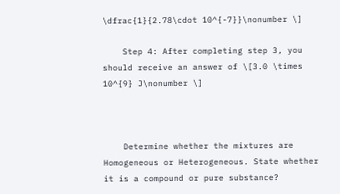\dfrac{1}{2.78\cdot 10^{-7}}\nonumber \]

    Step 4: After completing step 3, you should receive an answer of \[3.0 \times 10^{9} J\nonumber \]



    Determine whether the mixtures are Homogeneous or Heterogeneous. State whether it is a compound or pure substance?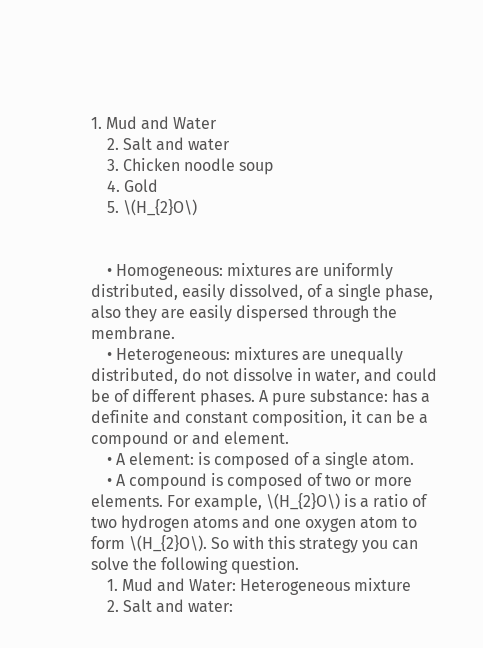1. Mud and Water
    2. Salt and water
    3. Chicken noodle soup
    4. Gold
    5. \(H_{2}O\)


    • Homogeneous: mixtures are uniformly distributed, easily dissolved, of a single phase, also they are easily dispersed through the membrane.
    • Heterogeneous: mixtures are unequally distributed, do not dissolve in water, and could be of different phases. A pure substance: has a definite and constant composition, it can be a compound or and element.
    • A element: is composed of a single atom.
    • A compound is composed of two or more elements. For example, \(H_{2}O\) is a ratio of two hydrogen atoms and one oxygen atom to form \(H_{2}O\). So with this strategy you can solve the following question.
    1. Mud and Water: Heterogeneous mixture
    2. Salt and water: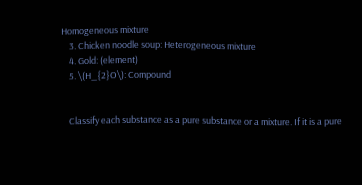Homogeneous mixture
    3. Chicken noodle soup: Heterogeneous mixture
    4. Gold: (element)
    5. \(H_{2}O\): Compound


    Classify each substance as a pure substance or a mixture. If it is a pure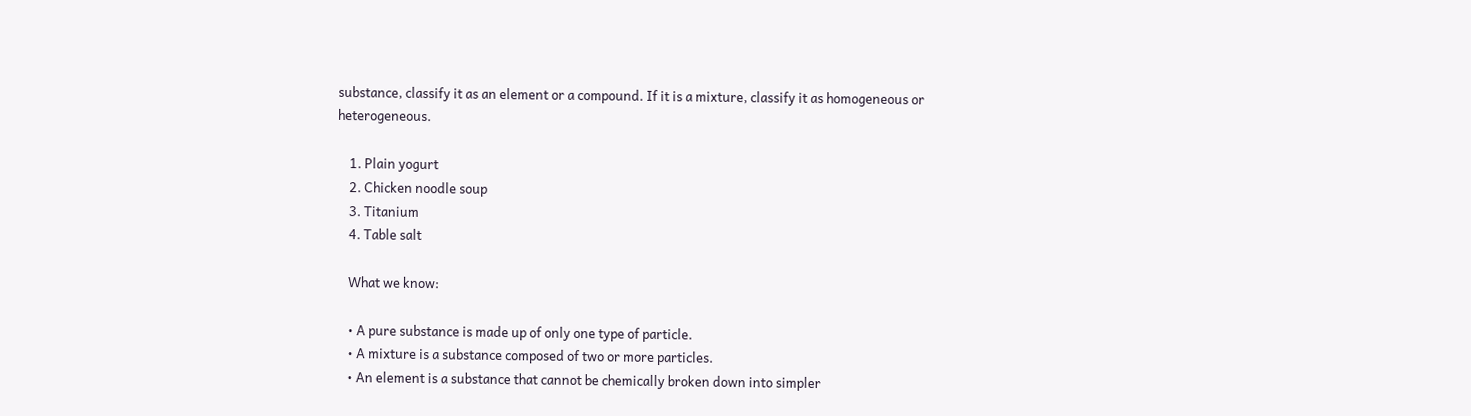substance, classify it as an element or a compound. If it is a mixture, classify it as homogeneous or heterogeneous.

    1. Plain yogurt
    2. Chicken noodle soup
    3. Titanium
    4. Table salt

    What we know:

    • A pure substance is made up of only one type of particle.
    • A mixture is a substance composed of two or more particles.
    • An element is a substance that cannot be chemically broken down into simpler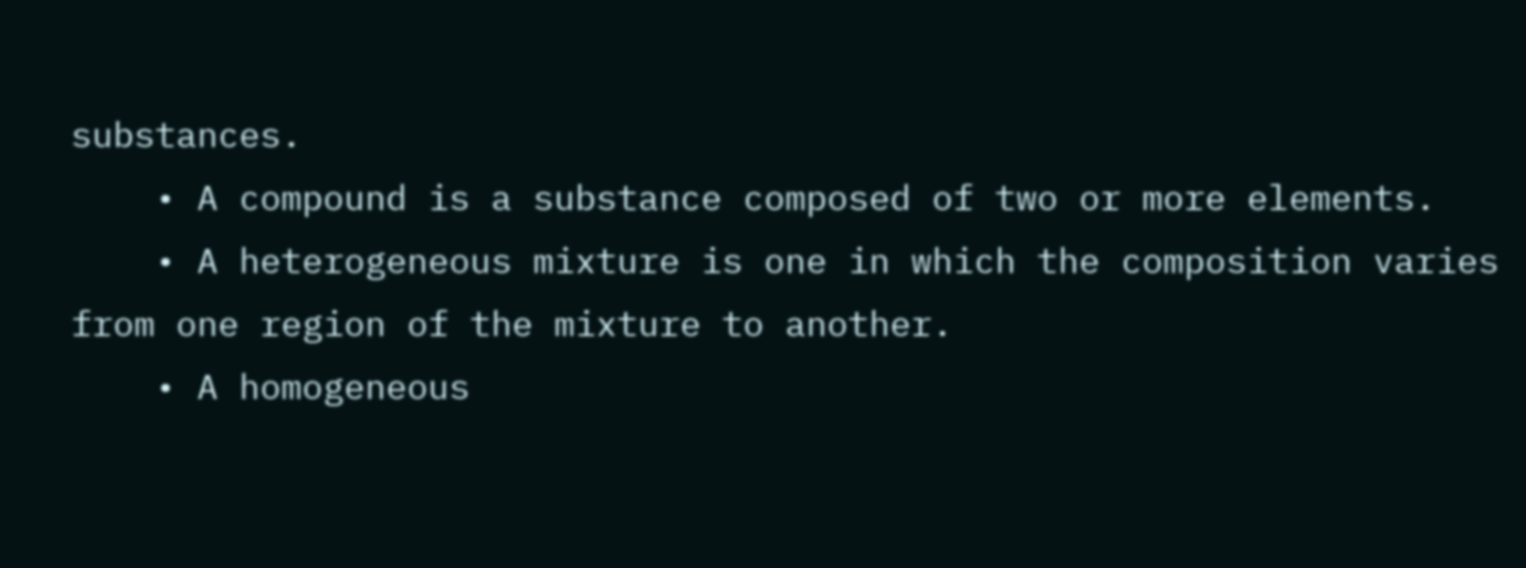substances.
    • A compound is a substance composed of two or more elements.
    • A heterogeneous mixture is one in which the composition varies from one region of the mixture to another.
    • A homogeneous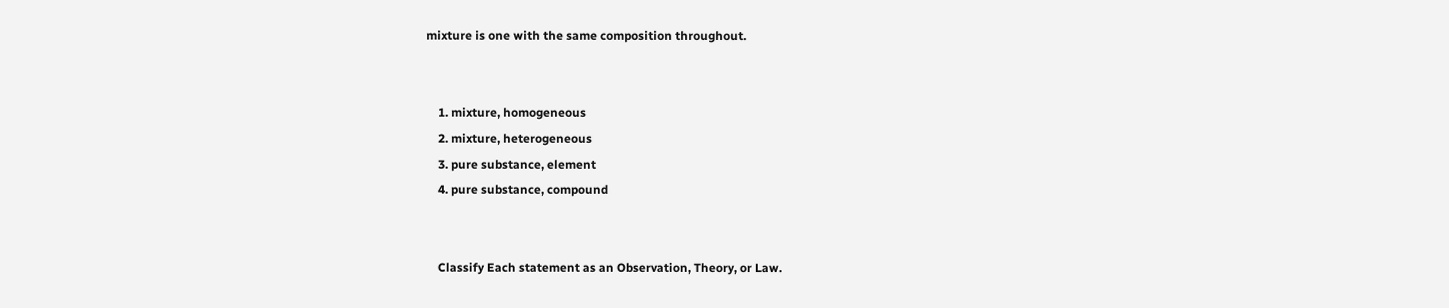mixture is one with the same composition throughout.


    1. mixture, homogeneous
    2. mixture, heterogeneous
    3. pure substance, element
    4. pure substance, compound


    Classify Each statement as an Observation, Theory, or Law.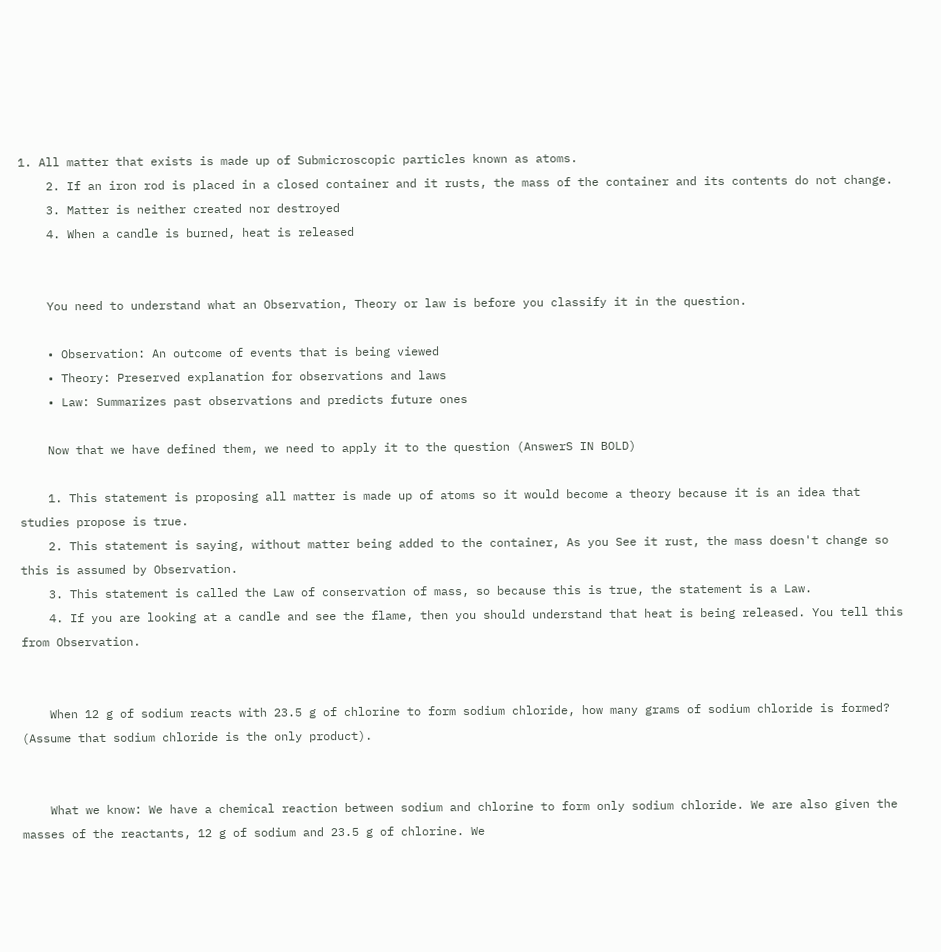1. All matter that exists is made up of Submicroscopic particles known as atoms.
    2. If an iron rod is placed in a closed container and it rusts, the mass of the container and its contents do not change.
    3. Matter is neither created nor destroyed
    4. When a candle is burned, heat is released


    You need to understand what an Observation, Theory or law is before you classify it in the question.

    • Observation: An outcome of events that is being viewed
    • Theory: Preserved explanation for observations and laws
    • Law: Summarizes past observations and predicts future ones

    Now that we have defined them, we need to apply it to the question (AnswerS IN BOLD)

    1. This statement is proposing all matter is made up of atoms so it would become a theory because it is an idea that studies propose is true.
    2. This statement is saying, without matter being added to the container, As you See it rust, the mass doesn't change so this is assumed by Observation.
    3. This statement is called the Law of conservation of mass, so because this is true, the statement is a Law.
    4. If you are looking at a candle and see the flame, then you should understand that heat is being released. You tell this from Observation.


    When 12 g of sodium reacts with 23.5 g of chlorine to form sodium chloride, how many grams of sodium chloride is formed? (Assume that sodium chloride is the only product).


    What we know: We have a chemical reaction between sodium and chlorine to form only sodium chloride. We are also given the masses of the reactants, 12 g of sodium and 23.5 g of chlorine. We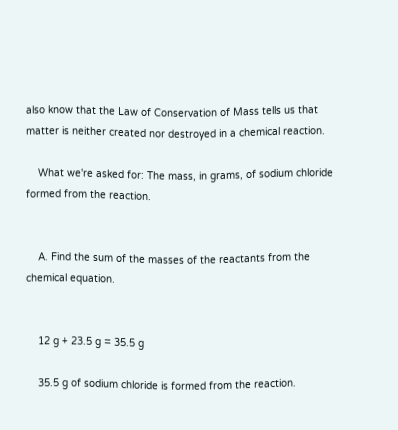also know that the Law of Conservation of Mass tells us that matter is neither created nor destroyed in a chemical reaction.

    What we're asked for: The mass, in grams, of sodium chloride formed from the reaction.


    A. Find the sum of the masses of the reactants from the chemical equation.


    12 g + 23.5 g = 35.5 g

    35.5 g of sodium chloride is formed from the reaction.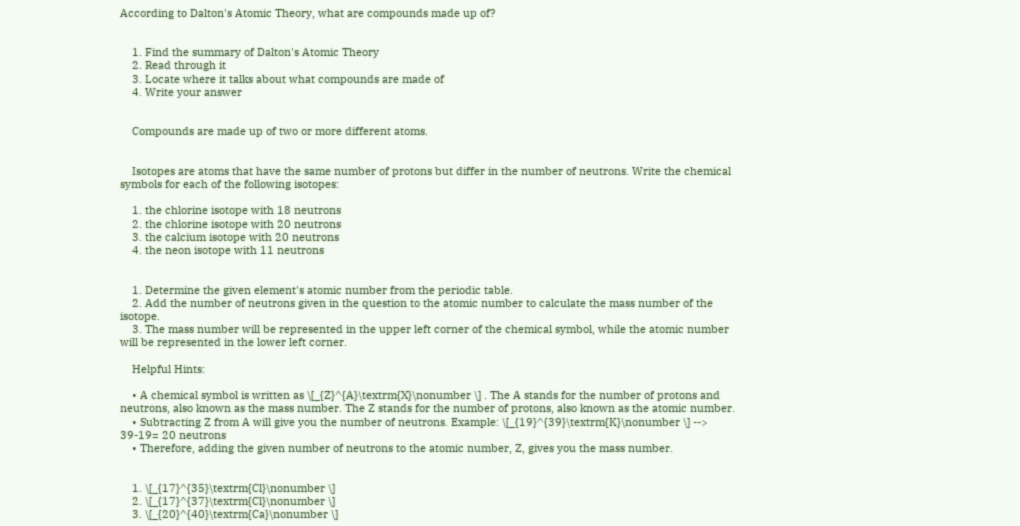According to Dalton's Atomic Theory, what are compounds made up of?


    1. Find the summary of Dalton's Atomic Theory
    2. Read through it
    3. Locate where it talks about what compounds are made of
    4. Write your answer


    Compounds are made up of two or more different atoms.


    Isotopes are atoms that have the same number of protons but differ in the number of neutrons. Write the chemical symbols for each of the following isotopes:

    1. the chlorine isotope with 18 neutrons
    2. the chlorine isotope with 20 neutrons
    3. the calcium isotope with 20 neutrons
    4. the neon isotope with 11 neutrons


    1. Determine the given element's atomic number from the periodic table.
    2. Add the number of neutrons given in the question to the atomic number to calculate the mass number of the isotope.
    3. The mass number will be represented in the upper left corner of the chemical symbol, while the atomic number will be represented in the lower left corner.

    Helpful Hints:

    • A chemical symbol is written as \[_{Z}^{A}\textrm{X}\nonumber \] . The A stands for the number of protons and neutrons, also known as the mass number. The Z stands for the number of protons, also known as the atomic number.
    • Subtracting Z from A will give you the number of neutrons. Example: \[_{19}^{39}\textrm{K}\nonumber \] --> 39-19= 20 neutrons
    • Therefore, adding the given number of neutrons to the atomic number, Z, gives you the mass number.


    1. \[_{17}^{35}\textrm{Cl}\nonumber \]
    2. \[_{17}^{37}\textrm{Cl}\nonumber \]
    3. \[_{20}^{40}\textrm{Ca}\nonumber \]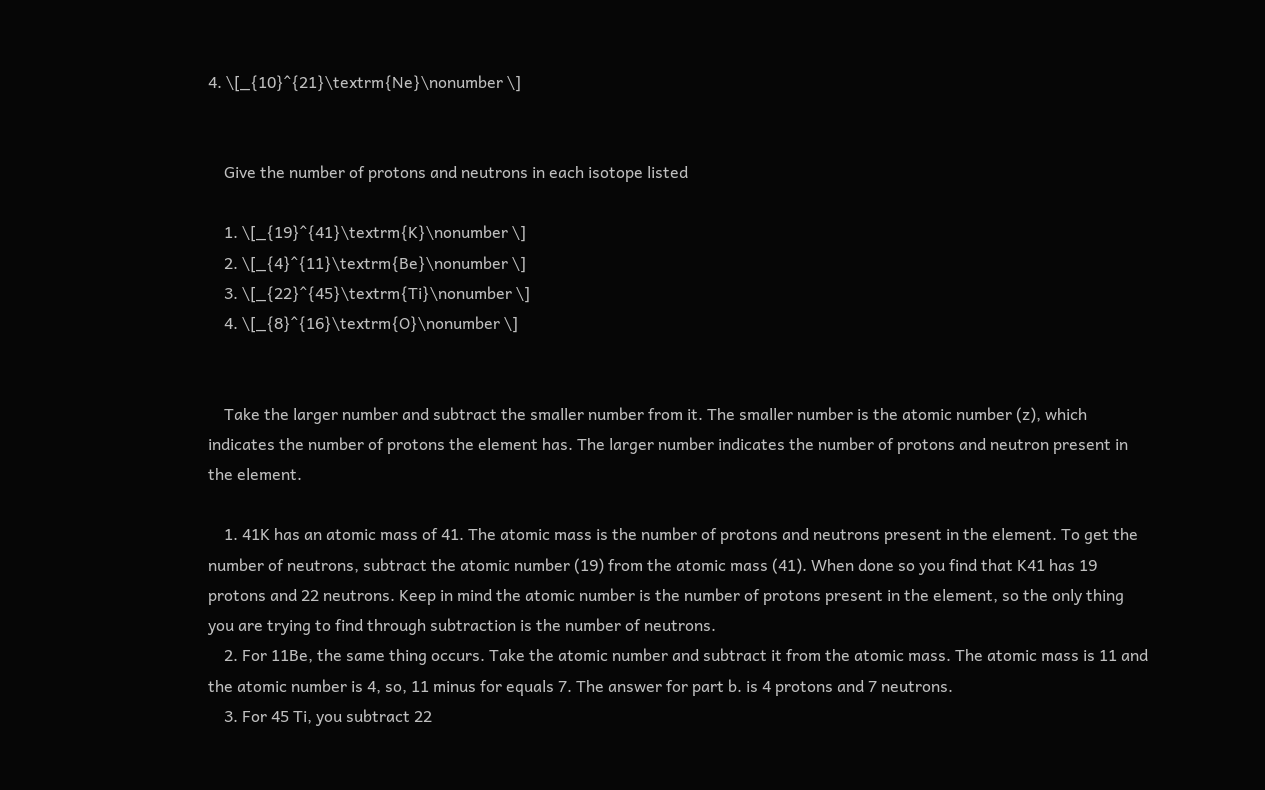4. \[_{10}^{21}\textrm{Ne}\nonumber \]


    Give the number of protons and neutrons in each isotope listed

    1. \[_{19}^{41}\textrm{K}\nonumber \]
    2. \[_{4}^{11}\textrm{Be}\nonumber \]
    3. \[_{22}^{45}\textrm{Ti}\nonumber \]
    4. \[_{8}^{16}\textrm{O}\nonumber \]


    Take the larger number and subtract the smaller number from it. The smaller number is the atomic number (z), which indicates the number of protons the element has. The larger number indicates the number of protons and neutron present in the element.

    1. 41K has an atomic mass of 41. The atomic mass is the number of protons and neutrons present in the element. To get the number of neutrons, subtract the atomic number (19) from the atomic mass (41). When done so you find that K41 has 19 protons and 22 neutrons. Keep in mind the atomic number is the number of protons present in the element, so the only thing you are trying to find through subtraction is the number of neutrons.
    2. For 11Be, the same thing occurs. Take the atomic number and subtract it from the atomic mass. The atomic mass is 11 and the atomic number is 4, so, 11 minus for equals 7. The answer for part b. is 4 protons and 7 neutrons.
    3. For 45 Ti, you subtract 22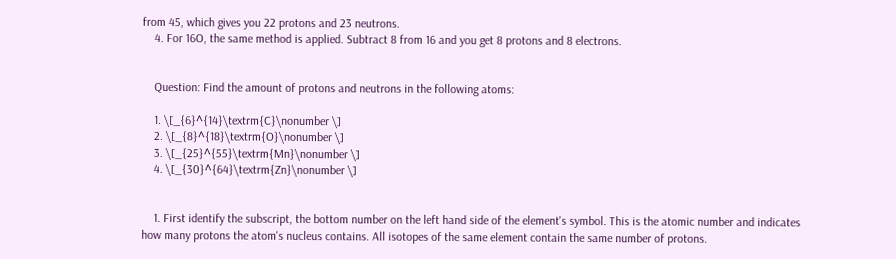from 45, which gives you 22 protons and 23 neutrons.
    4. For 16O, the same method is applied. Subtract 8 from 16 and you get 8 protons and 8 electrons.


    Question: Find the amount of protons and neutrons in the following atoms:

    1. \[_{6}^{14}\textrm{C}\nonumber \]
    2. \[_{8}^{18}\textrm{O}\nonumber \]
    3. \[_{25}^{55}\textrm{Mn}\nonumber \]
    4. \[_{30}^{64}\textrm{Zn}\nonumber \]


    1. First identify the subscript, the bottom number on the left hand side of the element's symbol. This is the atomic number and indicates how many protons the atom's nucleus contains. All isotopes of the same element contain the same number of protons.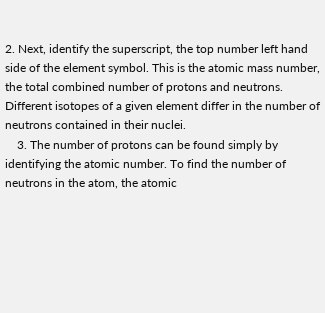2. Next, identify the superscript, the top number left hand side of the element symbol. This is the atomic mass number, the total combined number of protons and neutrons. Different isotopes of a given element differ in the number of neutrons contained in their nuclei.
    3. The number of protons can be found simply by identifying the atomic number. To find the number of neutrons in the atom, the atomic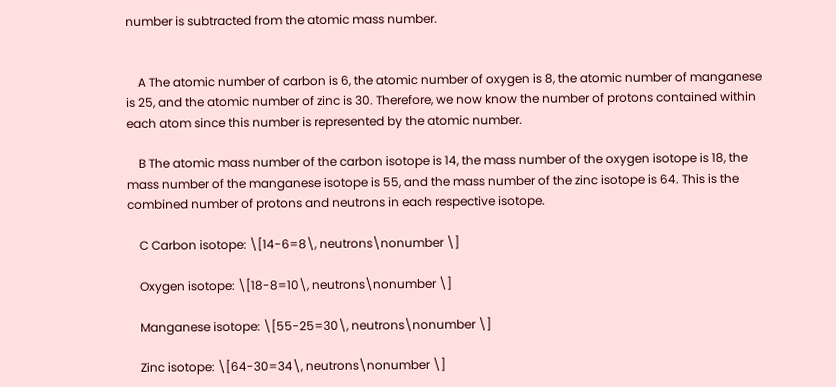number is subtracted from the atomic mass number.


    A The atomic number of carbon is 6, the atomic number of oxygen is 8, the atomic number of manganese is 25, and the atomic number of zinc is 30. Therefore, we now know the number of protons contained within each atom since this number is represented by the atomic number.

    B The atomic mass number of the carbon isotope is 14, the mass number of the oxygen isotope is 18, the mass number of the manganese isotope is 55, and the mass number of the zinc isotope is 64. This is the combined number of protons and neutrons in each respective isotope.

    C Carbon isotope: \[14-6=8\, neutrons\nonumber \]

    Oxygen isotope: \[18-8=10\, neutrons\nonumber \]

    Manganese isotope: \[55-25=30\, neutrons\nonumber \]

    Zinc isotope: \[64-30=34\, neutrons\nonumber \]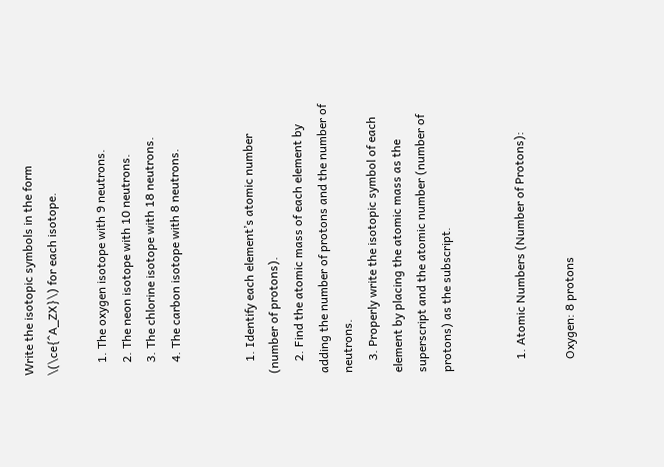Write the isotopic symbols in the form \(\ce{^A_ZX}\) for each isotope.

    1. The oxygen isotope with 9 neutrons.
    2. The neon isotope with 10 neutrons.
    3. The chlorine isotope with 18 neutrons.
    4. The carbon isotope with 8 neutrons.


    1. Identify each element’s atomic number (number of protons).
    2. Find the atomic mass of each element by adding the number of protons and the number of neutrons.
    3. Properly write the isotopic symbol of each element by placing the atomic mass as the superscript and the atomic number (number of protons) as the subscript.


    1. Atomic Numbers (Number of Protons):

    Oxygen: 8 protons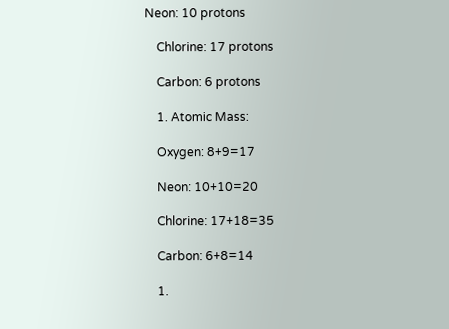Neon: 10 protons

    Chlorine: 17 protons

    Carbon: 6 protons

    1. Atomic Mass:

    Oxygen: 8+9=17

    Neon: 10+10=20

    Chlorine: 17+18=35

    Carbon: 6+8=14

    1.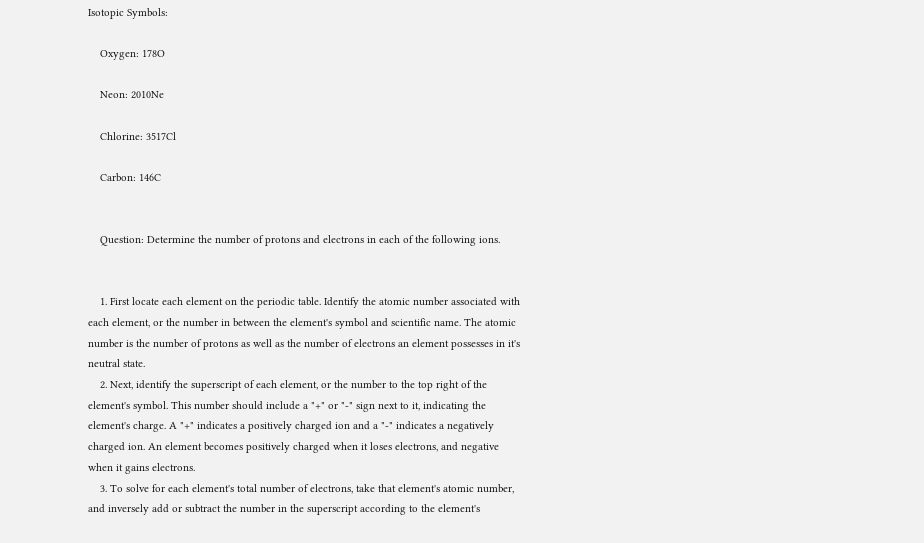Isotopic Symbols:

    Oxygen: 178O

    Neon: 2010Ne

    Chlorine: 3517Cl

    Carbon: 146C


    Question: Determine the number of protons and electrons in each of the following ions.


    1. First locate each element on the periodic table. Identify the atomic number associated with each element, or the number in between the element's symbol and scientific name. The atomic number is the number of protons as well as the number of electrons an element possesses in it's neutral state.
    2. Next, identify the superscript of each element, or the number to the top right of the element's symbol. This number should include a "+" or "-" sign next to it, indicating the element's charge. A "+" indicates a positively charged ion and a "-" indicates a negatively charged ion. An element becomes positively charged when it loses electrons, and negative when it gains electrons.
    3. To solve for each element's total number of electrons, take that element's atomic number, and inversely add or subtract the number in the superscript according to the element's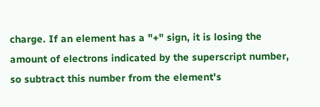charge. If an element has a "+" sign, it is losing the amount of electrons indicated by the superscript number, so subtract this number from the element's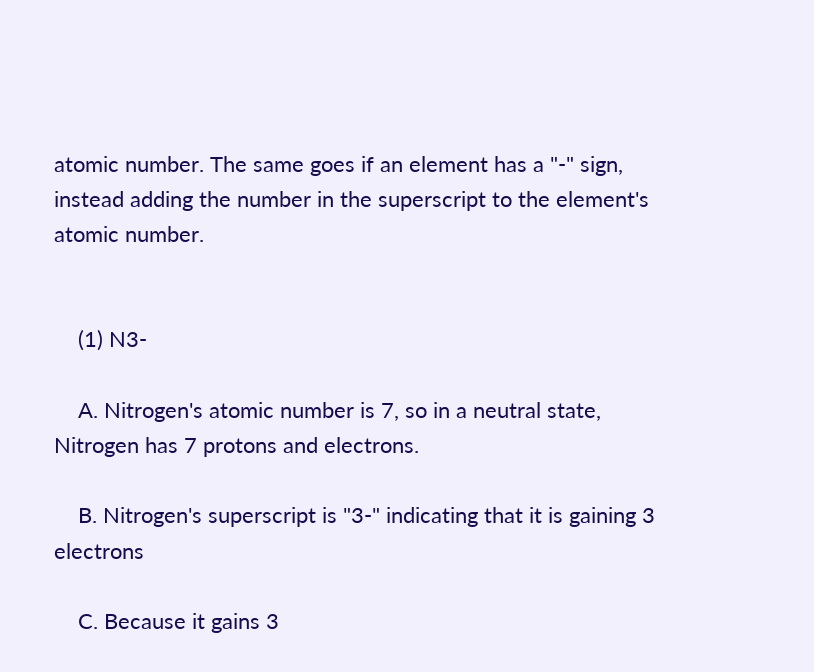atomic number. The same goes if an element has a "-" sign, instead adding the number in the superscript to the element's atomic number.


    (1) N3-

    A. Nitrogen's atomic number is 7, so in a neutral state, Nitrogen has 7 protons and electrons.

    B. Nitrogen's superscript is "3-" indicating that it is gaining 3 electrons

    C. Because it gains 3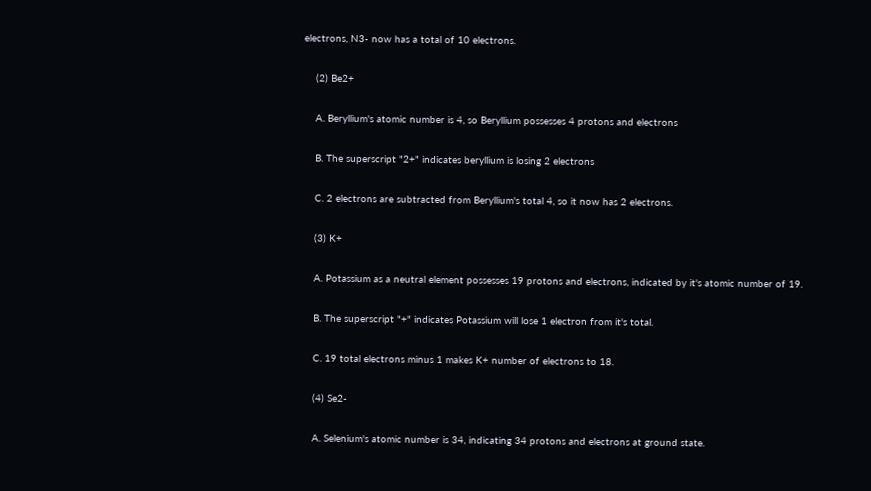electrons, N3- now has a total of 10 electrons.

    (2) Be2+

    A. Beryllium's atomic number is 4, so Beryllium possesses 4 protons and electrons

    B. The superscript "2+" indicates beryllium is losing 2 electrons

    C. 2 electrons are subtracted from Beryllium's total 4, so it now has 2 electrons.

    (3) K+

    A. Potassium as a neutral element possesses 19 protons and electrons, indicated by it's atomic number of 19.

    B. The superscript "+" indicates Potassium will lose 1 electron from it's total.

    C. 19 total electrons minus 1 makes K+ number of electrons to 18.

    (4) Se2-

    A. Selenium's atomic number is 34, indicating 34 protons and electrons at ground state.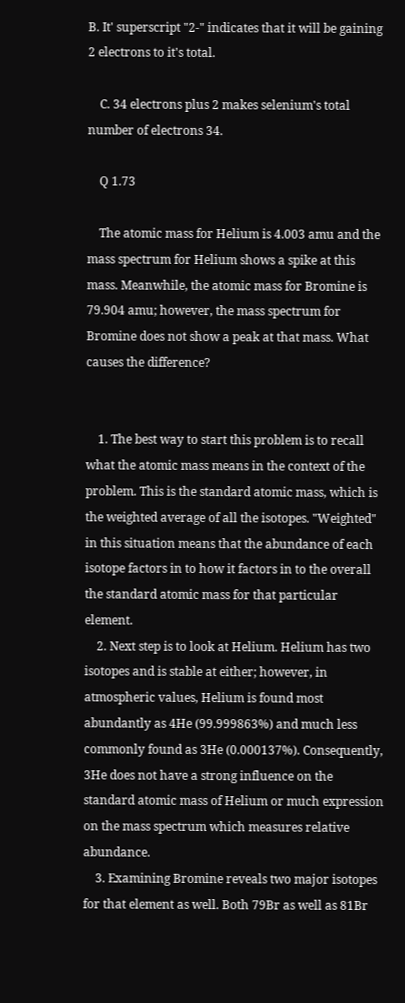B. It' superscript "2-" indicates that it will be gaining 2 electrons to it's total.

    C. 34 electrons plus 2 makes selenium's total number of electrons 34.

    Q 1.73

    The atomic mass for Helium is 4.003 amu and the mass spectrum for Helium shows a spike at this mass. Meanwhile, the atomic mass for Bromine is 79.904 amu; however, the mass spectrum for Bromine does not show a peak at that mass. What causes the difference?


    1. The best way to start this problem is to recall what the atomic mass means in the context of the problem. This is the standard atomic mass, which is the weighted average of all the isotopes. "Weighted" in this situation means that the abundance of each isotope factors in to how it factors in to the overall the standard atomic mass for that particular element.
    2. Next step is to look at Helium. Helium has two isotopes and is stable at either; however, in atmospheric values, Helium is found most abundantly as 4He (99.999863%) and much less commonly found as 3He (0.000137%). Consequently, 3He does not have a strong influence on the standard atomic mass of Helium or much expression on the mass spectrum which measures relative abundance.
    3. Examining Bromine reveals two major isotopes for that element as well. Both 79Br as well as 81Br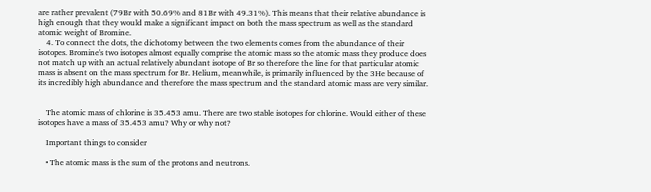are rather prevalent (79Br with 50.69% and 81Br with 49.31%). This means that their relative abundance is high enough that they would make a significant impact on both the mass spectrum as well as the standard atomic weight of Bromine.
    4. To connect the dots, the dichotomy between the two elements comes from the abundance of their isotopes. Bromine's two isotopes almost equally comprise the atomic mass so the atomic mass they produce does not match up with an actual relatively abundant isotope of Br so therefore the line for that particular atomic mass is absent on the mass spectrum for Br. Helium, meanwhile, is primarily influenced by the 3He because of its incredibly high abundance and therefore the mass spectrum and the standard atomic mass are very similar.


    The atomic mass of chlorine is 35.453 amu. There are two stable isotopes for chlorine. Would either of these isotopes have a mass of 35.453 amu? Why or why not?

    Important things to consider

    • The atomic mass is the sum of the protons and neutrons.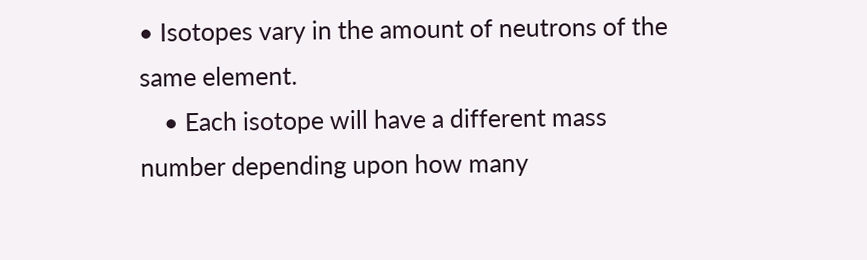• Isotopes vary in the amount of neutrons of the same element.
    • Each isotope will have a different mass number depending upon how many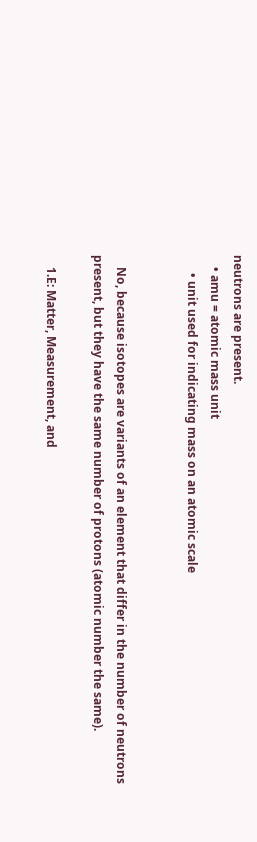neutrons are present.
    • amu = atomic mass unit
      • unit used for indicating mass on an atomic scale


    No, because isotopes are variants of an element that differ in the number of neutrons present, but they have the same number of protons (atomic number the same).

    1.E: Matter, Measurement, and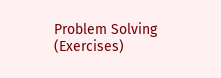Problem Solving (Exercises)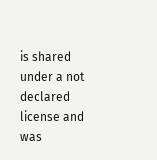is shared under a not declared license and was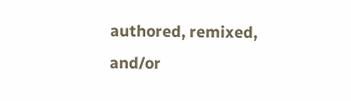authored, remixed, and/or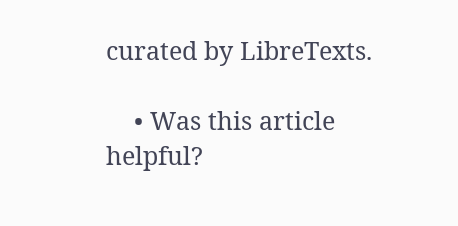curated by LibreTexts.

    • Was this article helpful?